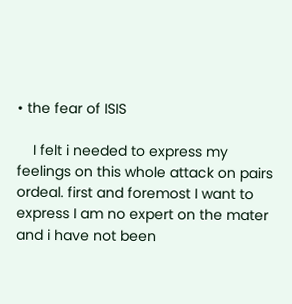• the fear of ISIS

    I felt i needed to express my feelings on this whole attack on pairs ordeal. first and foremost I want to express I am no expert on the mater and i have not been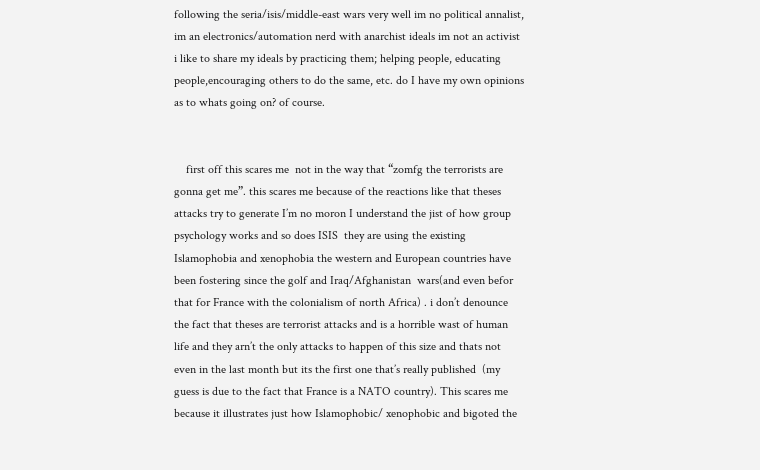following the seria/isis/middle-east wars very well im no political annalist, im an electronics/automation nerd with anarchist ideals im not an activist i like to share my ideals by practicing them; helping people, educating people,encouraging others to do the same, etc. do I have my own opinions as to whats going on? of course.


    first off this scares me  not in the way that “zomfg the terrorists are gonna get me”. this scares me because of the reactions like that theses attacks try to generate I’m no moron I understand the jist of how group psychology works and so does ISIS  they are using the existing Islamophobia and xenophobia the western and European countries have been fostering since the golf and Iraq/Afghanistan  wars(and even befor that for France with the colonialism of north Africa) . i don’t denounce the fact that theses are terrorist attacks and is a horrible wast of human life and they arn’t the only attacks to happen of this size and thats not even in the last month but its the first one that’s really published  (my guess is due to the fact that France is a NATO country). This scares me because it illustrates just how Islamophobic/ xenophobic and bigoted the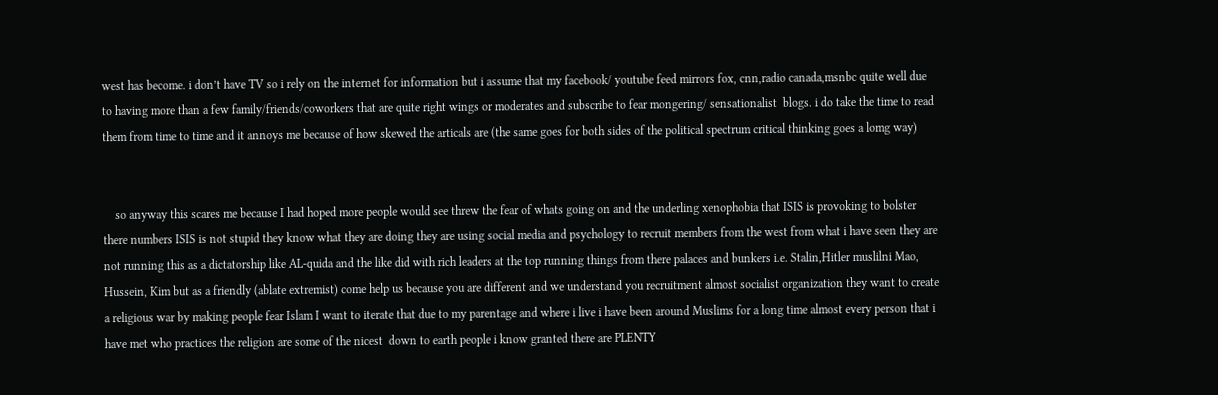west has become. i don’t have TV so i rely on the internet for information but i assume that my facebook/ youtube feed mirrors fox, cnn,radio canada,msnbc quite well due to having more than a few family/friends/coworkers that are quite right wings or moderates and subscribe to fear mongering/ sensationalist  blogs. i do take the time to read them from time to time and it annoys me because of how skewed the articals are (the same goes for both sides of the political spectrum critical thinking goes a lomg way)


    so anyway this scares me because I had hoped more people would see threw the fear of whats going on and the underling xenophobia that ISIS is provoking to bolster there numbers ISIS is not stupid they know what they are doing they are using social media and psychology to recruit members from the west from what i have seen they are not running this as a dictatorship like AL-quida and the like did with rich leaders at the top running things from there palaces and bunkers i.e. Stalin,Hitler muslilni Mao, Hussein, Kim but as a friendly (ablate extremist) come help us because you are different and we understand you recruitment almost socialist organization they want to create a religious war by making people fear Islam I want to iterate that due to my parentage and where i live i have been around Muslims for a long time almost every person that i have met who practices the religion are some of the nicest  down to earth people i know granted there are PLENTY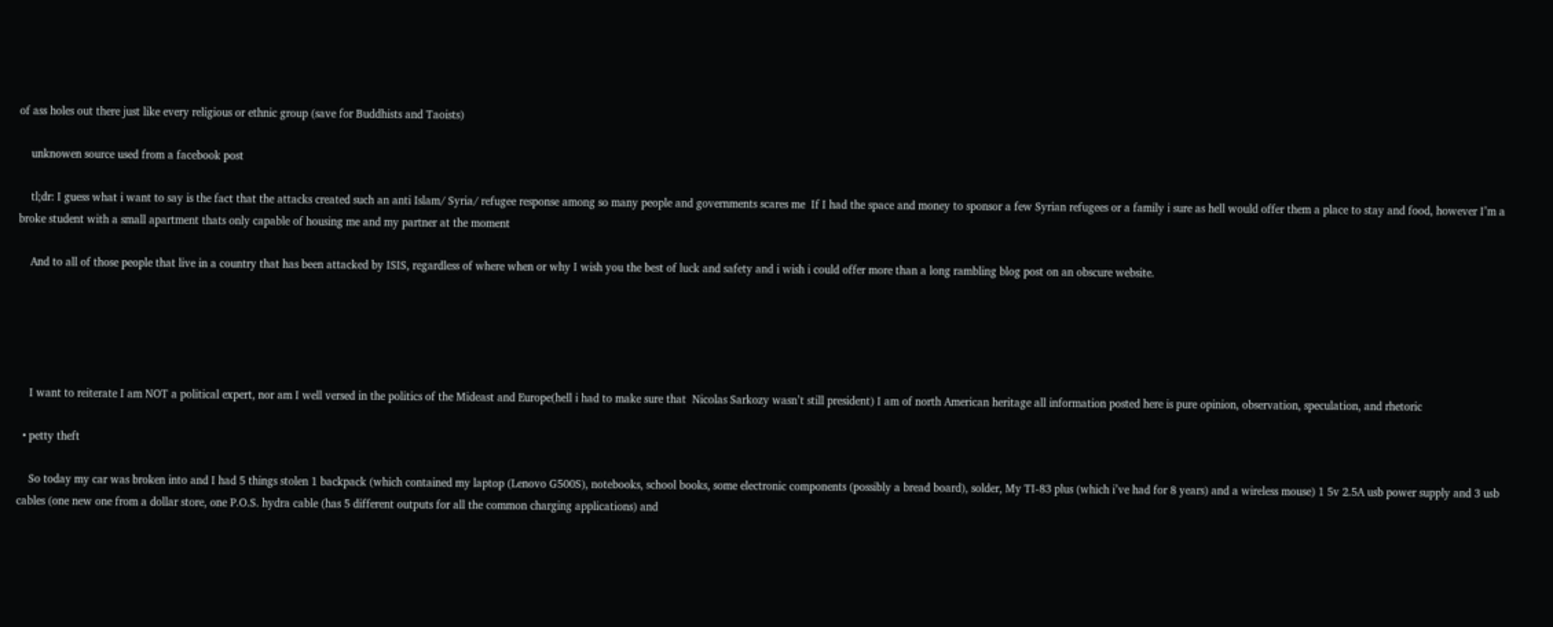of ass holes out there just like every religious or ethnic group (save for Buddhists and Taoists)

    unknowen source used from a facebook post

    tl;dr: I guess what i want to say is the fact that the attacks created such an anti Islam/ Syria/ refugee response among so many people and governments scares me  If I had the space and money to sponsor a few Syrian refugees or a family i sure as hell would offer them a place to stay and food, however I’m a broke student with a small apartment thats only capable of housing me and my partner at the moment

    And to all of those people that live in a country that has been attacked by ISIS, regardless of where when or why I wish you the best of luck and safety and i wish i could offer more than a long rambling blog post on an obscure website.





    I want to reiterate I am NOT a political expert, nor am I well versed in the politics of the Mideast and Europe(hell i had to make sure that  Nicolas Sarkozy wasn’t still president) I am of north American heritage all information posted here is pure opinion, observation, speculation, and rhetoric

  • petty theft

    So today my car was broken into and I had 5 things stolen 1 backpack (which contained my laptop (Lenovo G500S), notebooks, school books, some electronic components (possibly a bread board), solder, My TI-83 plus (which i’ve had for 8 years) and a wireless mouse) 1 5v 2.5A usb power supply and 3 usb cables (one new one from a dollar store, one P.O.S. hydra cable (has 5 different outputs for all the common charging applications) and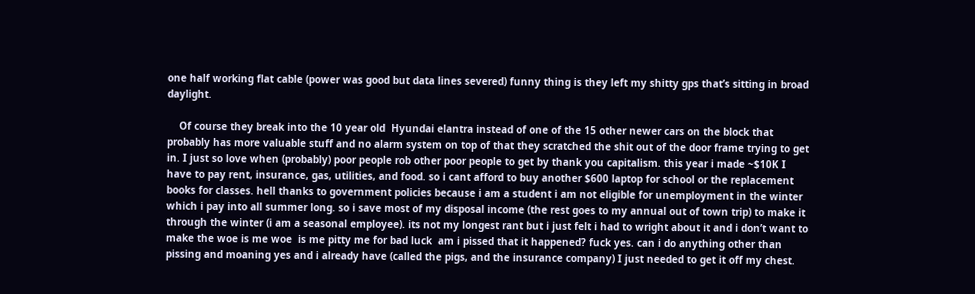one half working flat cable (power was good but data lines severed) funny thing is they left my shitty gps that’s sitting in broad daylight.

    Of course they break into the 10 year old  Hyundai elantra instead of one of the 15 other newer cars on the block that probably has more valuable stuff and no alarm system on top of that they scratched the shit out of the door frame trying to get in. I just so love when (probably) poor people rob other poor people to get by thank you capitalism. this year i made ~$10K I have to pay rent, insurance, gas, utilities, and food. so i cant afford to buy another $600 laptop for school or the replacement books for classes. hell thanks to government policies because i am a student i am not eligible for unemployment in the winter which i pay into all summer long. so i save most of my disposal income (the rest goes to my annual out of town trip) to make it through the winter (i am a seasonal employee). its not my longest rant but i just felt i had to wright about it and i don’t want to make the woe is me woe  is me pitty me for bad luck  am i pissed that it happened? fuck yes. can i do anything other than pissing and moaning yes and i already have (called the pigs, and the insurance company) I just needed to get it off my chest.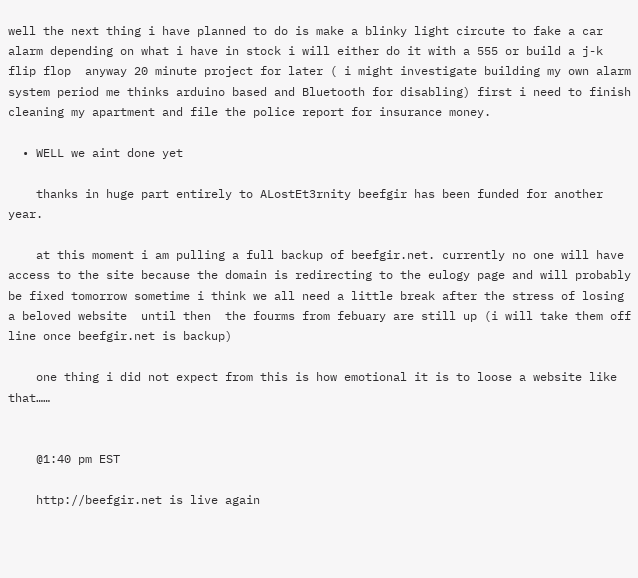well the next thing i have planned to do is make a blinky light circute to fake a car alarm depending on what i have in stock i will either do it with a 555 or build a j-k flip flop  anyway 20 minute project for later ( i might investigate building my own alarm system period me thinks arduino based and Bluetooth for disabling) first i need to finish cleaning my apartment and file the police report for insurance money.

  • WELL we aint done yet

    thanks in huge part entirely to ALostEt3rnity beefgir has been funded for another year.

    at this moment i am pulling a full backup of beefgir.net. currently no one will have access to the site because the domain is redirecting to the eulogy page and will probably be fixed tomorrow sometime i think we all need a little break after the stress of losing a beloved website  until then  the fourms from febuary are still up (i will take them off line once beefgir.net is backup)

    one thing i did not expect from this is how emotional it is to loose a website like that……


    @1:40 pm EST

    http://beefgir.net is live again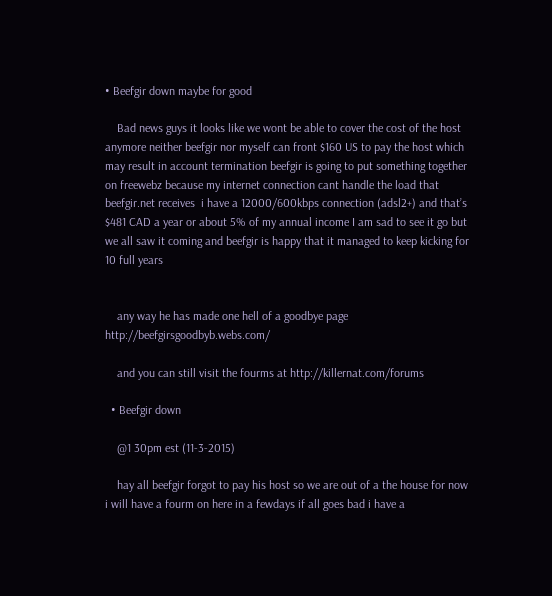• Beefgir down maybe for good

    Bad news guys it looks like we wont be able to cover the cost of the host anymore neither beefgir nor myself can front $160 US to pay the host which may result in account termination beefgir is going to put something together  on freewebz because my internet connection cant handle the load that beefgir.net receives  i have a 12000/600kbps connection (adsl2+) and that’s $481 CAD a year or about 5% of my annual income I am sad to see it go but we all saw it coming and beefgir is happy that it managed to keep kicking for 10 full years


    any way he has made one hell of a goodbye page http://beefgirsgoodbyb.webs.com/

    and you can still visit the fourms at http://killernat.com/forums

  • Beefgir down

    @1 30pm est (11-3-2015)

    hay all beefgir forgot to pay his host so we are out of a the house for now i will have a fourm on here in a fewdays if all goes bad i have a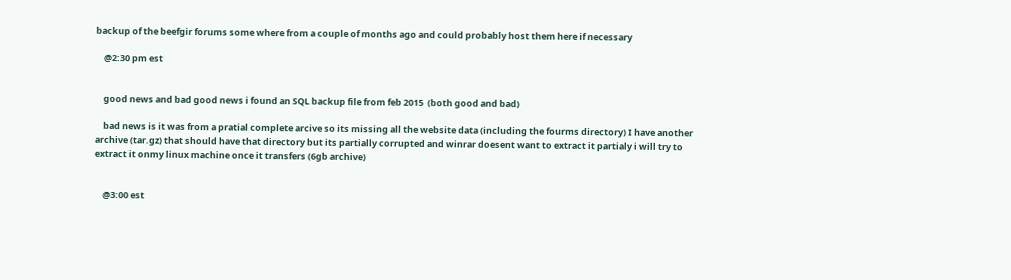backup of the beefgir forums some where from a couple of months ago and could probably host them here if necessary

    @2:30 pm est


    good news and bad good news i found an SQL backup file from feb 2015  (both good and bad)

    bad news is it was from a pratial complete arcive so its missing all the website data (including the fourms directory) I have another archive (tar.gz) that should have that directory but its partially corrupted and winrar doesent want to extract it partialy i will try to extract it onmy linux machine once it transfers (6gb archive)


    @3:00 est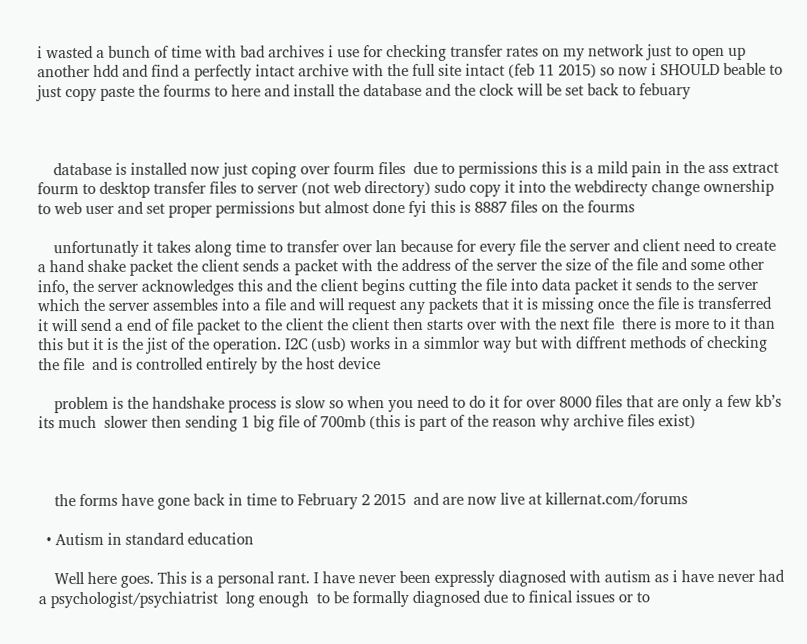i wasted a bunch of time with bad archives i use for checking transfer rates on my network just to open up another hdd and find a perfectly intact archive with the full site intact (feb 11 2015) so now i SHOULD beable to just copy paste the fourms to here and install the database and the clock will be set back to febuary



    database is installed now just coping over fourm files  due to permissions this is a mild pain in the ass extract fourm to desktop transfer files to server (not web directory) sudo copy it into the webdirecty change ownership to web user and set proper permissions but almost done fyi this is 8887 files on the fourms

    unfortunatly it takes along time to transfer over lan because for every file the server and client need to create a hand shake packet the client sends a packet with the address of the server the size of the file and some other info, the server acknowledges this and the client begins cutting the file into data packet it sends to the server which the server assembles into a file and will request any packets that it is missing once the file is transferred it will send a end of file packet to the client the client then starts over with the next file  there is more to it than this but it is the jist of the operation. I2C (usb) works in a simmlor way but with diffrent methods of checking the file  and is controlled entirely by the host device

    problem is the handshake process is slow so when you need to do it for over 8000 files that are only a few kb’s its much  slower then sending 1 big file of 700mb (this is part of the reason why archive files exist)



    the forms have gone back in time to February 2 2015  and are now live at killernat.com/forums

  • Autism in standard education

    Well here goes. This is a personal rant. I have never been expressly diagnosed with autism as i have never had a psychologist/psychiatrist  long enough  to be formally diagnosed due to finical issues or to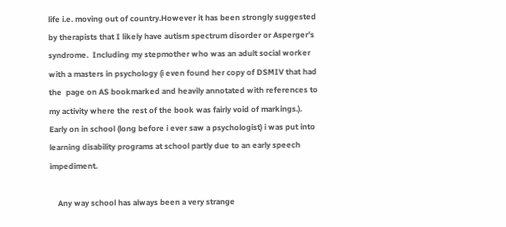life i.e. moving out of country.However it has been strongly suggested by therapists that I likely have autism spectrum disorder or Asperger’s syndrome.  Including my stepmother who was an adult social worker with a masters in psychology (i even found her copy of DSMIV that had the  page on AS bookmarked and heavily annotated with references to my activity where the rest of the book was fairly void of markings.). Early on in school (long before i ever saw a psychologist) i was put into learning disability programs at school partly due to an early speech impediment.

    Any way school has always been a very strange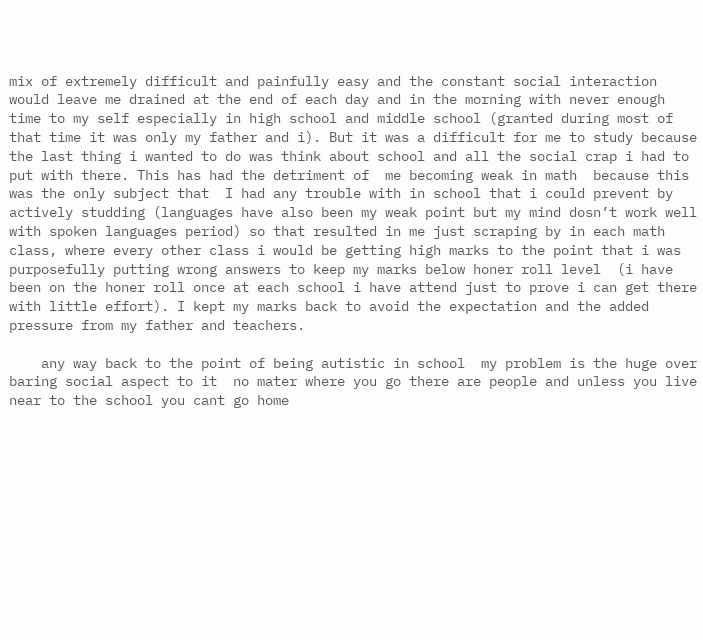mix of extremely difficult and painfully easy and the constant social interaction would leave me drained at the end of each day and in the morning with never enough time to my self especially in high school and middle school (granted during most of that time it was only my father and i). But it was a difficult for me to study because the last thing i wanted to do was think about school and all the social crap i had to put with there. This has had the detriment of  me becoming weak in math  because this was the only subject that  I had any trouble with in school that i could prevent by actively studding (languages have also been my weak point but my mind dosn’t work well with spoken languages period) so that resulted in me just scraping by in each math class, where every other class i would be getting high marks to the point that i was purposefully putting wrong answers to keep my marks below honer roll level  (i have been on the honer roll once at each school i have attend just to prove i can get there with little effort). I kept my marks back to avoid the expectation and the added pressure from my father and teachers.

    any way back to the point of being autistic in school  my problem is the huge over baring social aspect to it  no mater where you go there are people and unless you live near to the school you cant go home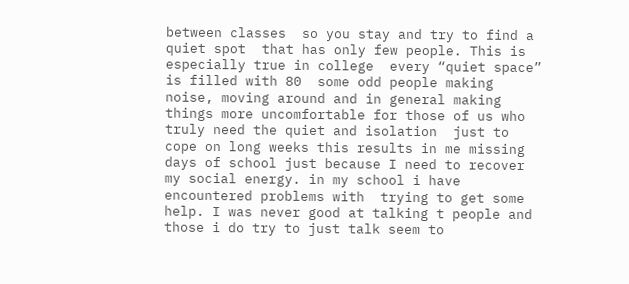between classes  so you stay and try to find a quiet spot  that has only few people. This is especially true in college  every “quiet space” is filled with 80  some odd people making noise, moving around and in general making things more uncomfortable for those of us who truly need the quiet and isolation  just to cope on long weeks this results in me missing days of school just because I need to recover my social energy. in my school i have encountered problems with  trying to get some help. I was never good at talking t people and those i do try to just talk seem to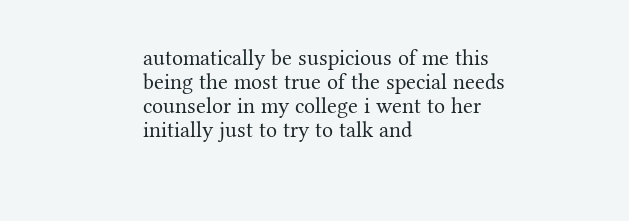automatically be suspicious of me this being the most true of the special needs counselor in my college i went to her initially just to try to talk and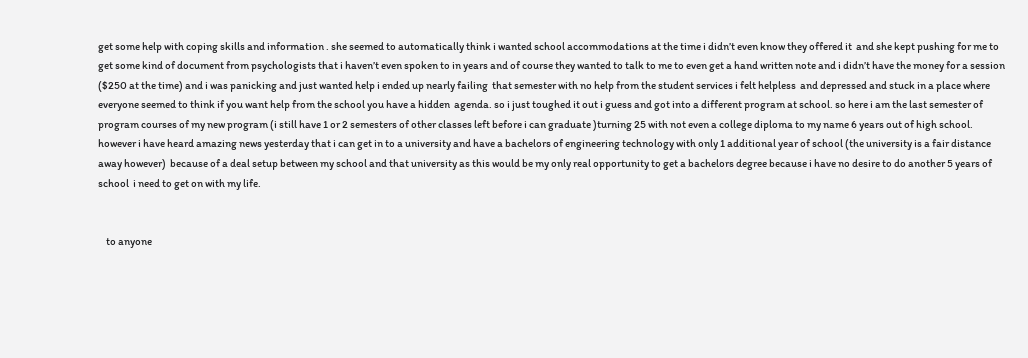get some help with coping skills and information . she seemed to automatically think i wanted school accommodations at the time i didn’t even know they offered it  and she kept pushing for me to get some kind of document from psychologists that i haven’t even spoken to in years and of course they wanted to talk to me to even get a hand written note and i didn’t have the money for a session ($250 at the time) and i was panicking and just wanted help i ended up nearly failing  that semester with no help from the student services i felt helpless  and depressed and stuck in a place where everyone seemed to think if you want help from the school you have a hidden  agenda. so i just toughed it out i guess and got into a different program at school. so here i am the last semester of program courses of my new program (i still have 1 or 2 semesters of other classes left before i can graduate )turning 25 with not even a college diploma to my name 6 years out of high school. however i have heard amazing news yesterday that i can get in to a university and have a bachelors of engineering technology with only 1 additional year of school (the university is a fair distance away however)  because of a deal setup between my school and that university as this would be my only real opportunity to get a bachelors degree because i have no desire to do another 5 years of school  i need to get on with my life.


    to anyone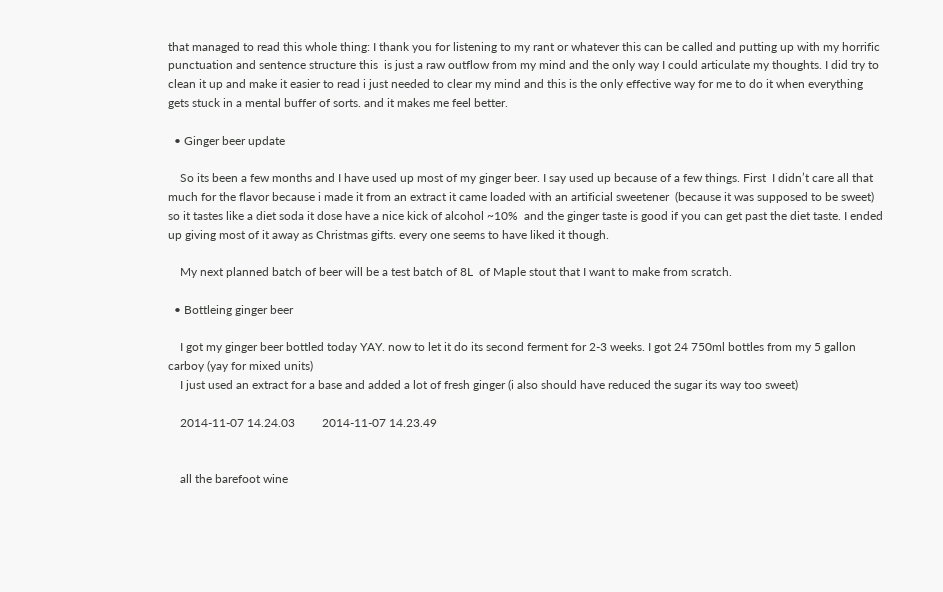that managed to read this whole thing: I thank you for listening to my rant or whatever this can be called and putting up with my horrific punctuation and sentence structure this  is just a raw outflow from my mind and the only way I could articulate my thoughts. I did try to clean it up and make it easier to read i just needed to clear my mind and this is the only effective way for me to do it when everything gets stuck in a mental buffer of sorts. and it makes me feel better.

  • Ginger beer update

    So its been a few months and I have used up most of my ginger beer. I say used up because of a few things. First  I didn’t care all that much for the flavor because i made it from an extract it came loaded with an artificial sweetener  (because it was supposed to be sweet)  so it tastes like a diet soda it dose have a nice kick of alcohol ~10%  and the ginger taste is good if you can get past the diet taste. I ended up giving most of it away as Christmas gifts. every one seems to have liked it though.

    My next planned batch of beer will be a test batch of 8L  of Maple stout that I want to make from scratch.

  • Bottleing ginger beer

    I got my ginger beer bottled today YAY. now to let it do its second ferment for 2-3 weeks. I got 24 750ml bottles from my 5 gallon carboy (yay for mixed units)
    I just used an extract for a base and added a lot of fresh ginger (i also should have reduced the sugar its way too sweet)

    2014-11-07 14.24.03         2014-11-07 14.23.49


    all the barefoot wine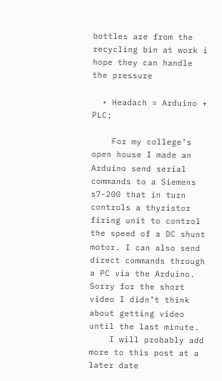bottles are from the recycling bin at work i hope they can handle the pressure

  • Headach = Arduino + PLC;

    For my college’s open house I made an Arduino send serial commands to a Siemens s7-200 that in turn controls a thyristor firing unit to control the speed of a DC shunt motor. I can also send direct commands through a PC via the Arduino. Sorry for the short video I didn’t think about getting video until the last minute.
    I will probably add more to this post at a later date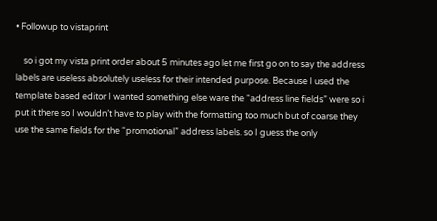• Followup to vistaprint

    so i got my vista print order about 5 minutes ago let me first go on to say the address labels are useless absolutely useless for their intended purpose. Because I used the template based editor I wanted something else ware the “address line fields” were so i put it there so I wouldn’t have to play with the formatting too much but of coarse they use the same fields for the “promotional” address labels. so I guess the only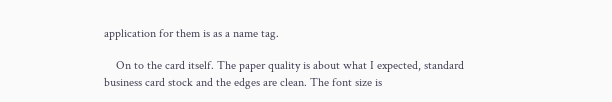application for them is as a name tag.

    On to the card itself. The paper quality is about what I expected, standard business card stock and the edges are clean. The font size is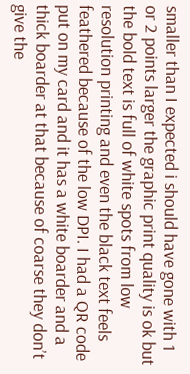smaller than I expected i should have gone with 1 or 2 points larger the graphic print quality is ok but the bold text is full of white spots from low resolution printing and even the black text feels feathered because of the low DPI. I had a QR code put on my card and it has a white boarder and a thick boarder at that because of coarse they don’t give the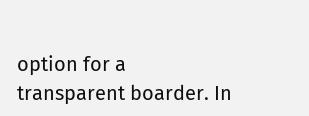option for a transparent boarder. In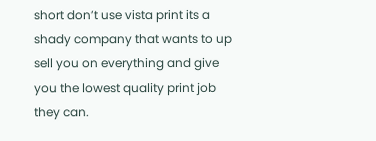short don’t use vista print its a shady company that wants to up sell you on everything and give you the lowest quality print job they can.